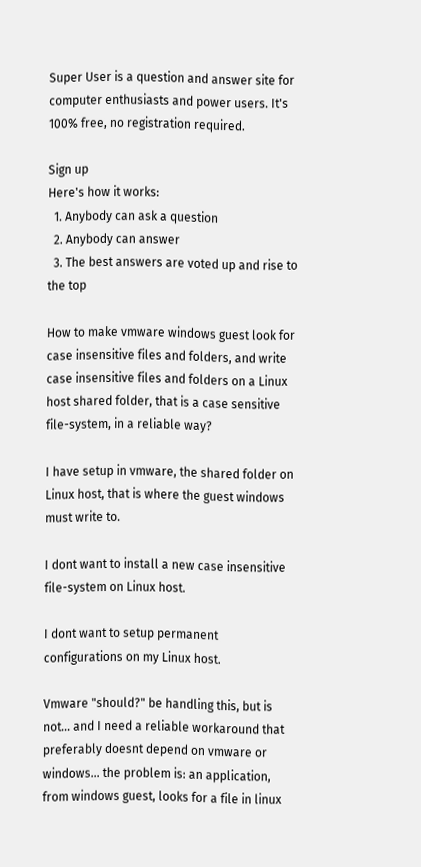Super User is a question and answer site for computer enthusiasts and power users. It's 100% free, no registration required.

Sign up
Here's how it works:
  1. Anybody can ask a question
  2. Anybody can answer
  3. The best answers are voted up and rise to the top

How to make vmware windows guest look for case insensitive files and folders, and write case insensitive files and folders on a Linux host shared folder, that is a case sensitive file-system, in a reliable way?

I have setup in vmware, the shared folder on Linux host, that is where the guest windows must write to.

I dont want to install a new case insensitive file-system on Linux host.

I dont want to setup permanent configurations on my Linux host.

Vmware "should?" be handling this, but is not... and I need a reliable workaround that preferably doesnt depend on vmware or windows... the problem is: an application, from windows guest, looks for a file in linux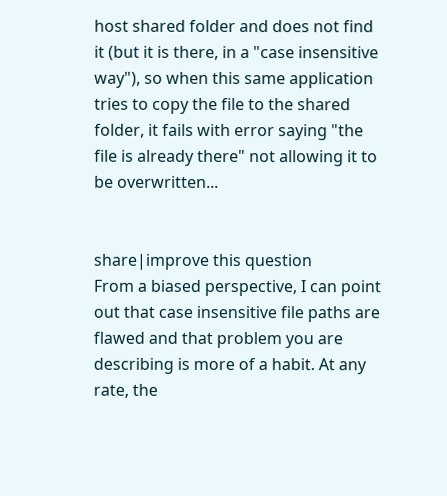host shared folder and does not find it (but it is there, in a "case insensitive way"), so when this same application tries to copy the file to the shared folder, it fails with error saying "the file is already there" not allowing it to be overwritten...


share|improve this question
From a biased perspective, I can point out that case insensitive file paths are flawed and that problem you are describing is more of a habit. At any rate, the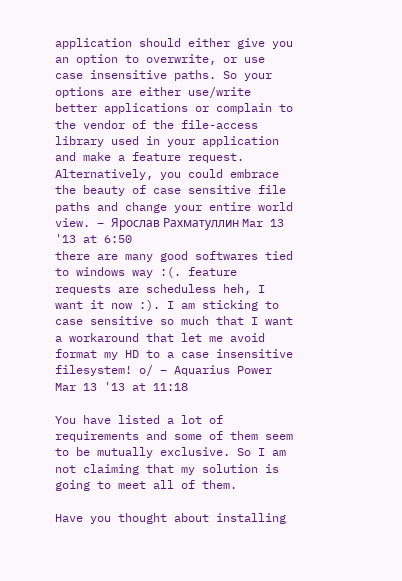application should either give you an option to overwrite, or use case insensitive paths. So your options are either use/write better applications or complain to the vendor of the file-access library used in your application and make a feature request. Alternatively, you could embrace the beauty of case sensitive file paths and change your entire world view. – Ярослав Рахматуллин Mar 13 '13 at 6:50
there are many good softwares tied to windows way :(. feature requests are scheduless heh, I want it now :). I am sticking to case sensitive so much that I want a workaround that let me avoid format my HD to a case insensitive filesystem! o/ – Aquarius Power Mar 13 '13 at 11:18

You have listed a lot of requirements and some of them seem to be mutually exclusive. So I am not claiming that my solution is going to meet all of them.

Have you thought about installing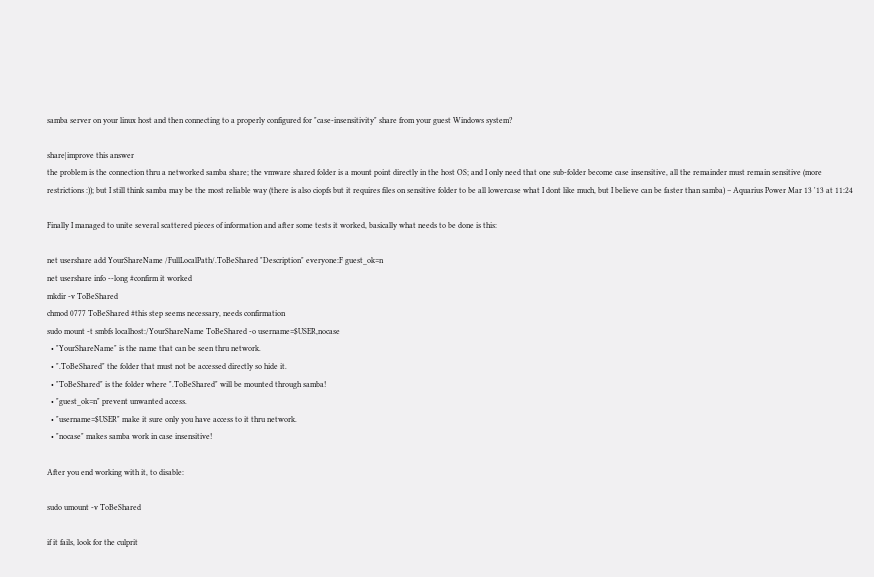samba server on your linux host and then connecting to a properly configured for "case-insensitivity" share from your guest Windows system?

share|improve this answer
the problem is the connection thru a networked samba share; the vmware shared folder is a mount point directly in the host OS; and I only need that one sub-folder become case insensitive, all the remainder must remain sensitive (more restrictions :)); but I still think samba may be the most reliable way (there is also ciopfs but it requires files on sensitive folder to be all lowercase what I dont like much, but I believe can be faster than samba) – Aquarius Power Mar 13 '13 at 11:24

Finally I managed to unite several scattered pieces of information and after some tests it worked, basically what needs to be done is this:

net usershare add YourShareName /FullLocalPath/.ToBeShared "Description" everyone:F guest_ok=n
net usershare info --long #confirm it worked
mkdir -v ToBeShared
chmod 0777 ToBeShared #this step seems necessary, needs confirmation
sudo mount -t smbfs localhost:/YourShareName ToBeShared -o username=$USER,nocase
  • "YourShareName" is the name that can be seen thru network.
  • ".ToBeShared" the folder that must not be accessed directly so hide it.
  • "ToBeShared" is the folder where ".ToBeShared" will be mounted through samba!
  • "guest_ok=n" prevent unwanted access.
  • "username=$USER" make it sure only you have access to it thru network.
  • "nocase" makes samba work in case insensitive!

After you end working with it, to disable:

sudo umount -v ToBeShared

if it fails, look for the culprit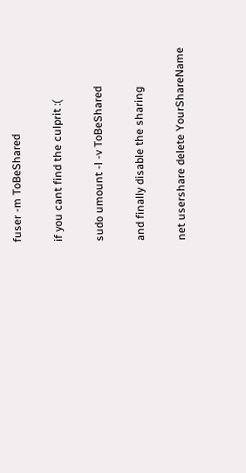fuser -m ToBeShared

if you cant find the culprit :(

sudo umount -l -v ToBeShared

and finally disable the sharing

net usershare delete YourShareName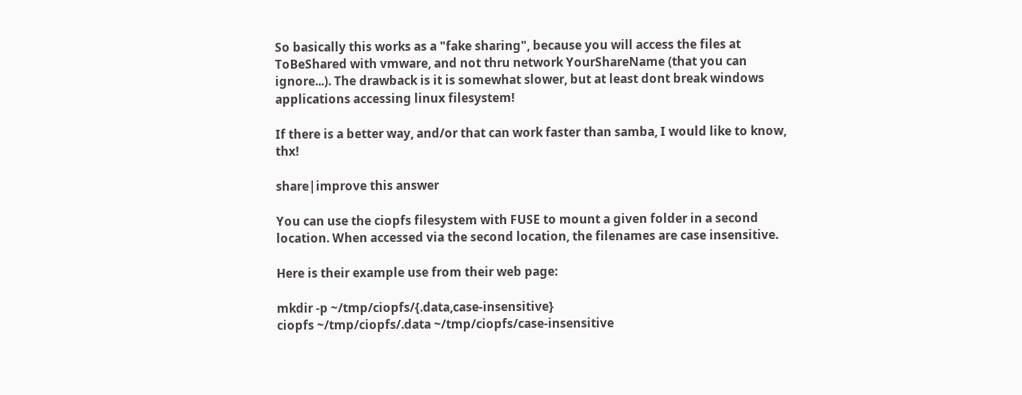So basically this works as a "fake sharing", because you will access the files at ToBeShared with vmware, and not thru network YourShareName (that you can ignore...). The drawback is it is somewhat slower, but at least dont break windows applications accessing linux filesystem!

If there is a better way, and/or that can work faster than samba, I would like to know, thx!

share|improve this answer

You can use the ciopfs filesystem with FUSE to mount a given folder in a second location. When accessed via the second location, the filenames are case insensitive.

Here is their example use from their web page:

mkdir -p ~/tmp/ciopfs/{.data,case-insensitive}
ciopfs ~/tmp/ciopfs/.data ~/tmp/ciopfs/case-insensitive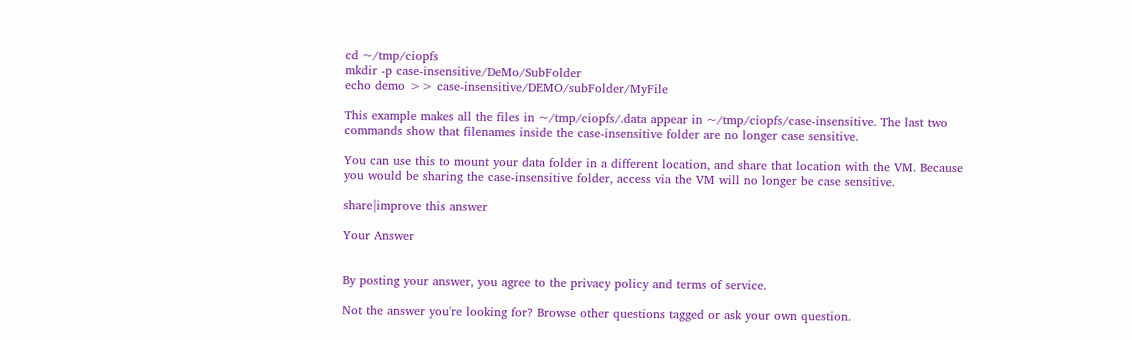cd ~/tmp/ciopfs
mkdir -p case-insensitive/DeMo/SubFolder
echo demo >> case-insensitive/DEMO/subFolder/MyFile

This example makes all the files in ~/tmp/ciopfs/.data appear in ~/tmp/ciopfs/case-insensitive. The last two commands show that filenames inside the case-insensitive folder are no longer case sensitive.

You can use this to mount your data folder in a different location, and share that location with the VM. Because you would be sharing the case-insensitive folder, access via the VM will no longer be case sensitive.

share|improve this answer

Your Answer


By posting your answer, you agree to the privacy policy and terms of service.

Not the answer you're looking for? Browse other questions tagged or ask your own question.